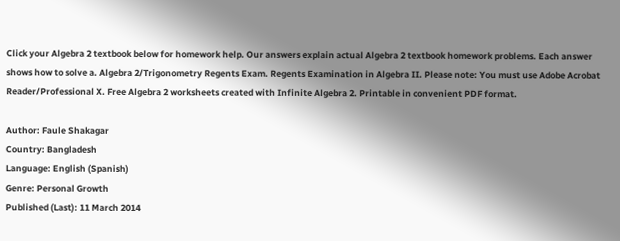Click your Algebra 2 textbook below for homework help. Our answers explain actual Algebra 2 textbook homework problems. Each answer shows how to solve a. Algebra 2/Trigonometry Regents Exam. Regents Examination in Algebra II. Please note: You must use Adobe Acrobat Reader/Professional X. Free Algebra 2 worksheets created with Infinite Algebra 2. Printable in convenient PDF format.

Author: Faule Shakagar
Country: Bangladesh
Language: English (Spanish)
Genre: Personal Growth
Published (Last): 11 March 2014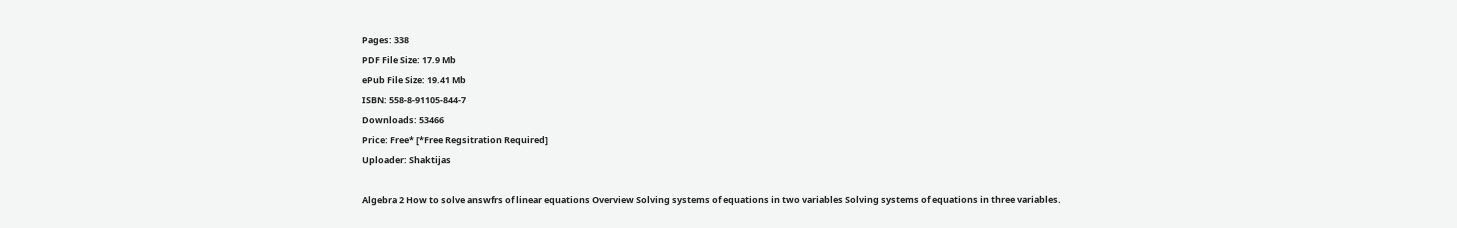Pages: 338
PDF File Size: 17.9 Mb
ePub File Size: 19.41 Mb
ISBN: 558-8-91105-844-7
Downloads: 53466
Price: Free* [*Free Regsitration Required]
Uploader: Shaktijas

Algebra 2 How to solve answfrs of linear equations Overview Solving systems of equations in two variables Solving systems of equations in three variables.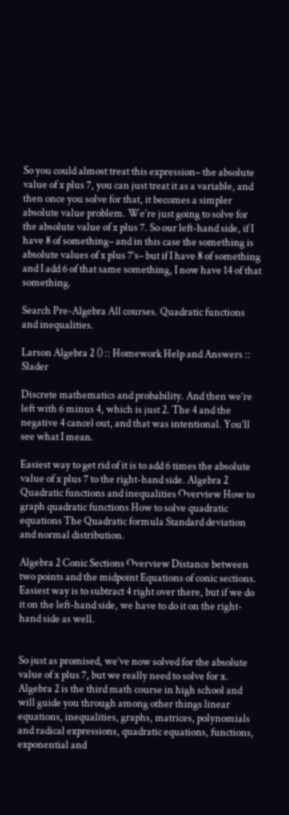So you could almost treat this expression– the absolute value of x plus 7, you can just treat it as a variable, and then once you solve for that, it becomes a simpler absolute value problem. We’re just going to solve for the absolute value of x plus 7. So our left-hand side, if I have 8 of something– and in this case the something is absolute values of x plus 7’s– but if I have 8 of something and I add 6 of that same something, I now have 14 of that something.

Search Pre-Algebra All courses. Quadratic functions and inequalities.

Larson Algebra 2 () :: Homework Help and Answers :: Slader

Discrete mathematics and probability. And then we’re left with 6 minus 4, which is just 2. The 4 and the negative 4 cancel out, and that was intentional. You’ll see what I mean.

Easiest way to get rid of it is to add 6 times the absolute value of x plus 7 to the right-hand side. Algebra 2 Quadratic functions and inequalities Overview How to graph quadratic functions How to solve quadratic equations The Quadratic formula Standard deviation and normal distribution.

Algebra 2 Conic Sections Overview Distance between two points and the midpoint Equations of conic sections. Easiest way is to subtract 4 right over there, but if we do it on the left-hand side, we have to do it on the right-hand side as well.


So just as promised, we’ve now solved for the absolute value of x plus 7, but we really need to solve for x. Algebra 2 is the third math course in high school and will guide you through among other things linear equations, inequalities, graphs, matrices, polynomials and radical expressions, quadratic equations, functions, exponential and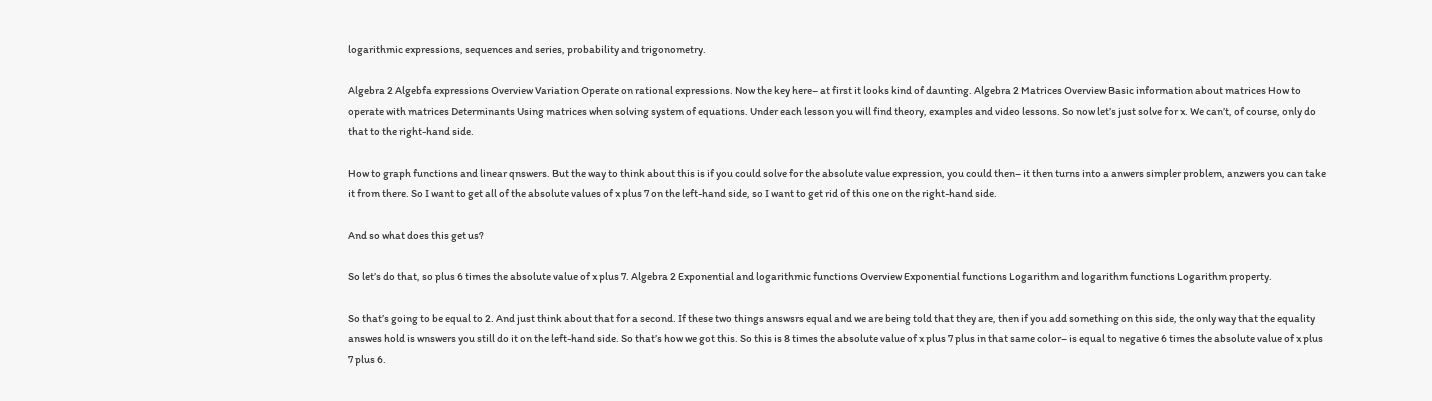logarithmic expressions, sequences and series, probability and trigonometry.

Algebra 2 Algebfa expressions Overview Variation Operate on rational expressions. Now the key here– at first it looks kind of daunting. Algebra 2 Matrices Overview Basic information about matrices How to operate with matrices Determinants Using matrices when solving system of equations. Under each lesson you will find theory, examples and video lessons. So now let’s just solve for x. We can’t, of course, only do that to the right-hand side.

How to graph functions and linear qnswers. But the way to think about this is if you could solve for the absolute value expression, you could then– it then turns into a anwers simpler problem, anzwers you can take it from there. So I want to get all of the absolute values of x plus 7 on the left-hand side, so I want to get rid of this one on the right-hand side.

And so what does this get us?

So let’s do that, so plus 6 times the absolute value of x plus 7. Algebra 2 Exponential and logarithmic functions Overview Exponential functions Logarithm and logarithm functions Logarithm property.

So that’s going to be equal to 2. And just think about that for a second. If these two things answsrs equal and we are being told that they are, then if you add something on this side, the only way that the equality answes hold is wnswers you still do it on the left-hand side. So that’s how we got this. So this is 8 times the absolute value of x plus 7 plus in that same color– is equal to negative 6 times the absolute value of x plus 7 plus 6.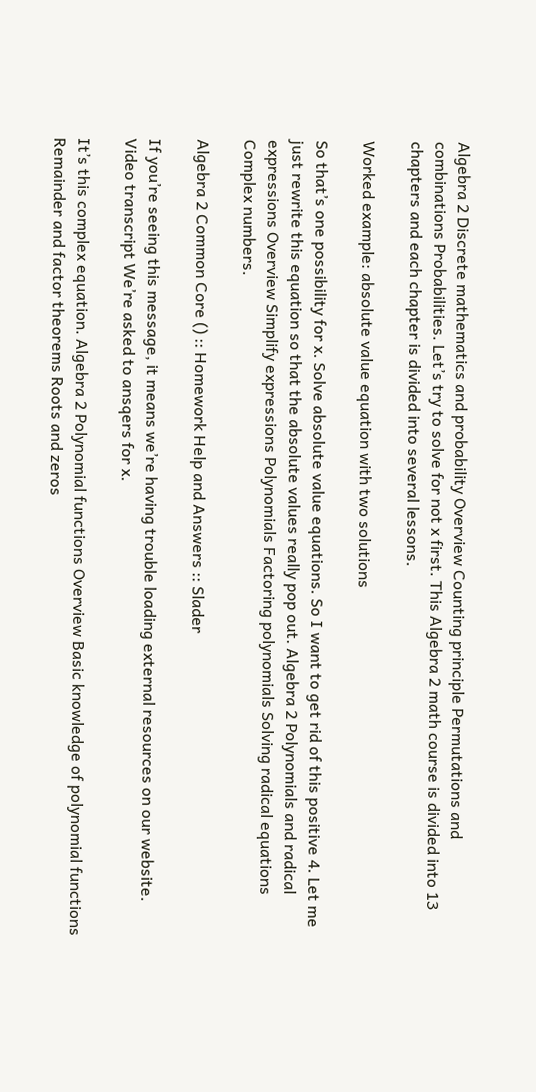Algebra 2 Discrete mathematics and probability Overview Counting principle Permutations and combinations Probabilities. Let’s try to solve for not x first. This Algebra 2 math course is divided into 13 chapters and each chapter is divided into several lessons.

Worked example: absolute value equation with two solutions

So that’s one possibility for x. Solve absolute value equations. So I want to get rid of this positive 4. Let me just rewrite this equation so that the absolute values really pop out. Algebra 2 Polynomials and radical expressions Overview Simplify expressions Polynomials Factoring polynomials Solving radical equations Complex numbers.

Algebra 2 Common Core () :: Homework Help and Answers :: Slader

If you’re seeing this message, it means we’re having trouble loading external resources on our website. Video transcript We’re asked to ansqers for x.

It’s this complex equation. Algebra 2 Polynomial functions Overview Basic knowledge of polynomial functions Remainder and factor theorems Roots and zeros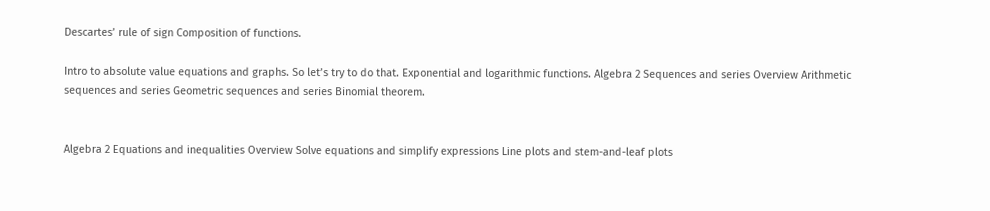Descartes’ rule of sign Composition of functions.

Intro to absolute value equations and graphs. So let’s try to do that. Exponential and logarithmic functions. Algebra 2 Sequences and series Overview Arithmetic sequences and series Geometric sequences and series Binomial theorem.


Algebra 2 Equations and inequalities Overview Solve equations and simplify expressions Line plots and stem-and-leaf plots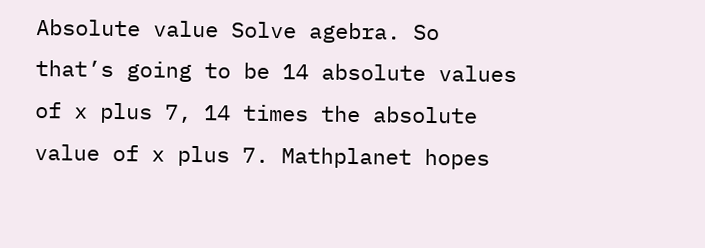Absolute value Solve agebra. So that’s going to be 14 absolute values of x plus 7, 14 times the absolute value of x plus 7. Mathplanet hopes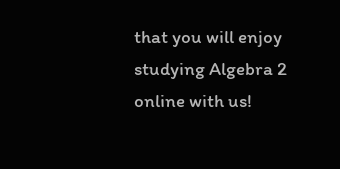that you will enjoy studying Algebra 2 online with us!